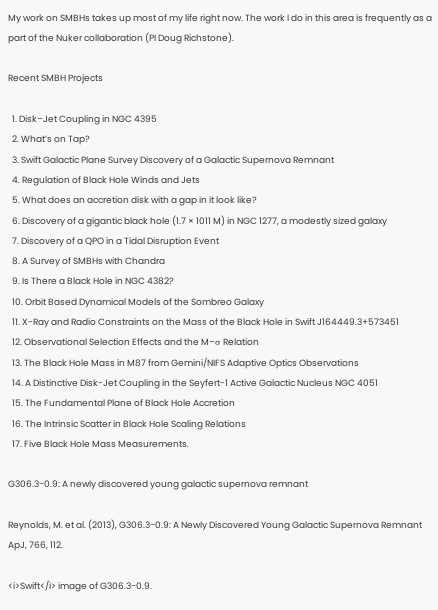My work on SMBHs takes up most of my life right now. The work I do in this area is frequently as a part of the Nuker collaboration (PI Doug Richstone).

Recent SMBH Projects

  1. Disk–Jet Coupling in NGC 4395
  2. What’s on Tap?
  3. Swift Galactic Plane Survey Discovery of a Galactic Supernova Remnant
  4. Regulation of Black Hole Winds and Jets
  5. What does an accretion disk with a gap in it look like?
  6. Discovery of a gigantic black hole (1.7 × 1011 M) in NGC 1277, a modestly sized galaxy
  7. Discovery of a QPO in a Tidal Disruption Event
  8. A Survey of SMBHs with Chandra
  9. Is There a Black Hole in NGC 4382?
  10. Orbit Based Dynamical Models of the Sombreo Galaxy
  11. X-Ray and Radio Constraints on the Mass of the Black Hole in Swift J164449.3+573451
  12. Observational Selection Effects and the M–σ Relation
  13. The Black Hole Mass in M87 from Gemini/NIFS Adaptive Optics Observations
  14. A Distinctive Disk-Jet Coupling in the Seyfert-1 Active Galactic Nucleus NGC 4051
  15. The Fundamental Plane of Black Hole Accretion
  16. The Intrinsic Scatter in Black Hole Scaling Relations
  17. Five Black Hole Mass Measurements.

G306.3−0.9: A newly discovered young galactic supernova remnant

Reynolds, M. et al. (2013), G306.3−0.9: A Newly Discovered Young Galactic Supernova Remnant ApJ, 766, 112.

<i>Swift</i> image of G306.3−0.9.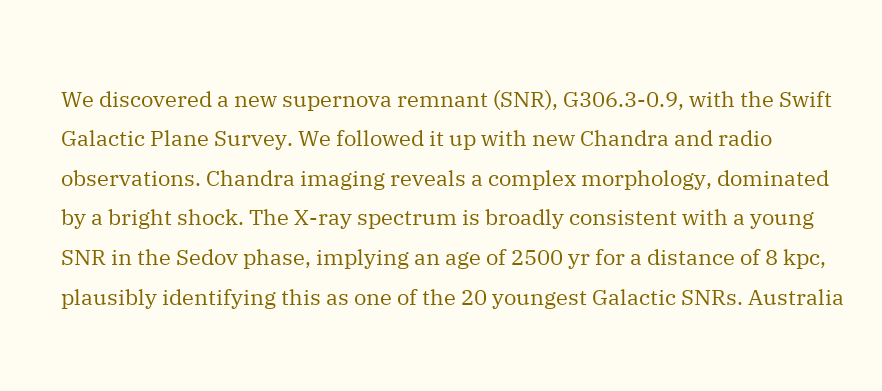We discovered a new supernova remnant (SNR), G306.3-0.9, with the Swift Galactic Plane Survey. We followed it up with new Chandra and radio observations. Chandra imaging reveals a complex morphology, dominated by a bright shock. The X-ray spectrum is broadly consistent with a young SNR in the Sedov phase, implying an age of 2500 yr for a distance of 8 kpc, plausibly identifying this as one of the 20 youngest Galactic SNRs. Australia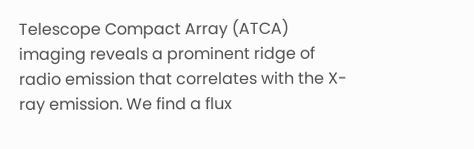Telescope Compact Array (ATCA) imaging reveals a prominent ridge of radio emission that correlates with the X-ray emission. We find a flux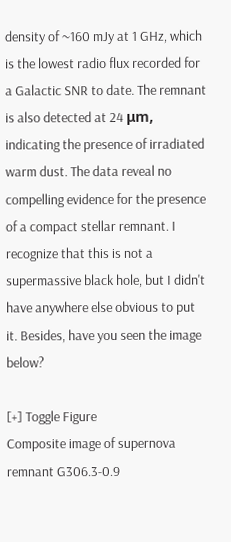density of ~160 mJy at 1 GHz, which is the lowest radio flux recorded for a Galactic SNR to date. The remnant is also detected at 24 μm, indicating the presence of irradiated warm dust. The data reveal no compelling evidence for the presence of a compact stellar remnant. I recognize that this is not a supermassive black hole, but I didn't have anywhere else obvious to put it. Besides, have you seen the image below?

[+] Toggle Figure
Composite image of supernova remnant G306.3-0.9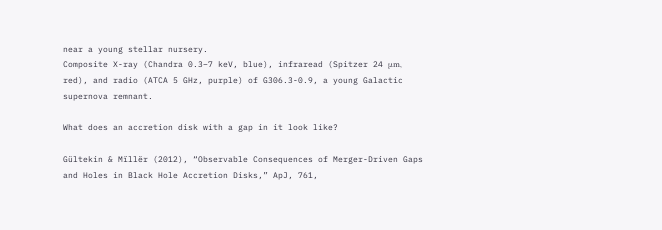near a young stellar nursery.
Composite X-ray (Chandra 0.3–7 keV, blue), infraread (Spitzer 24 μm, red), and radio (ATCA 5 GHz, purple) of G306.3-0.9, a young Galactic supernova remnant.

What does an accretion disk with a gap in it look like?

Gültekin & Mïllër (2012), “Observable Consequences of Merger-Driven Gaps and Holes in Black Hole Accretion Disks,” ApJ, 761,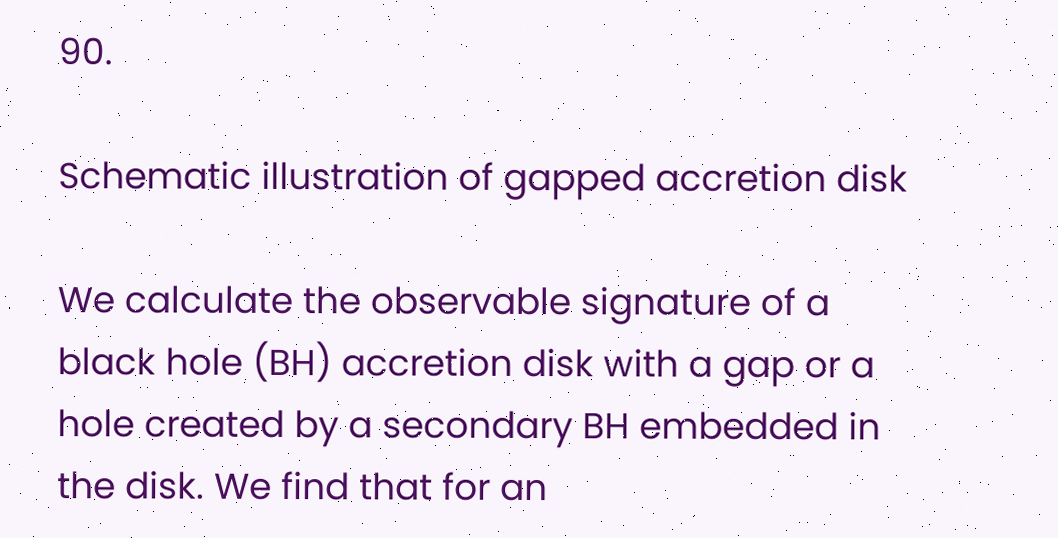90.

Schematic illustration of gapped accretion disk

We calculate the observable signature of a black hole (BH) accretion disk with a gap or a hole created by a secondary BH embedded in the disk. We find that for an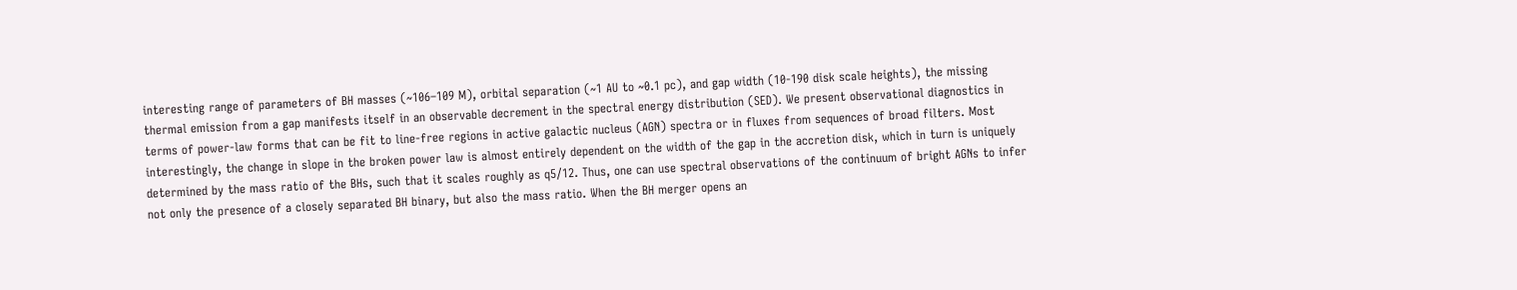interesting range of parameters of BH masses (~106–109 M), orbital separation (~1 AU to ~0.1 pc), and gap width (10-190 disk scale heights), the missing thermal emission from a gap manifests itself in an observable decrement in the spectral energy distribution (SED). We present observational diagnostics in terms of power-law forms that can be fit to line-free regions in active galactic nucleus (AGN) spectra or in fluxes from sequences of broad filters. Most interestingly, the change in slope in the broken power law is almost entirely dependent on the width of the gap in the accretion disk, which in turn is uniquely determined by the mass ratio of the BHs, such that it scales roughly as q5/12. Thus, one can use spectral observations of the continuum of bright AGNs to infer not only the presence of a closely separated BH binary, but also the mass ratio. When the BH merger opens an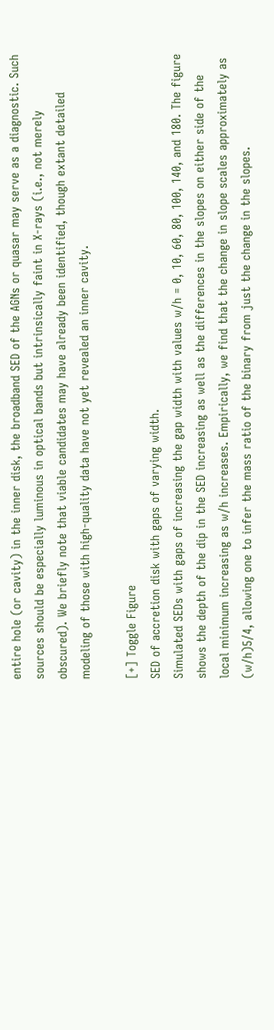entire hole (or cavity) in the inner disk, the broadband SED of the AGNs or quasar may serve as a diagnostic. Such sources should be especially luminous in optical bands but intrinsically faint in X-rays (i.e., not merely obscured). We briefly note that viable candidates may have already been identified, though extant detailed modeling of those with high-quality data have not yet revealed an inner cavity.

[+] Toggle Figure
SED of accretion disk with gaps of varying width.
Simulated SEDs with gaps of increasing the gap width with values w/h = 0, 10, 60, 80, 100, 140, and 180. The figure shows the depth of the dip in the SED increasing as well as the differences in the slopes on either side of the local minimum increasing as w/h increases. Empirically, we find that the change in slope scales approximately as (w/h)5/4, allowing one to infer the mass ratio of the binary from just the change in the slopes.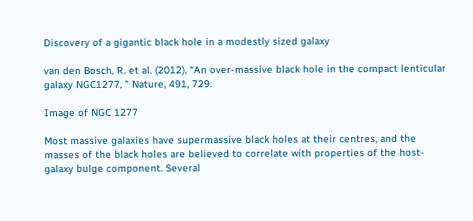Discovery of a gigantic black hole in a modestly sized galaxy

van den Bosch, R. et al. (2012), “An over-massive black hole in the compact lenticular galaxy NGC1277, ” Nature, 491, 729.

Image of NGC 1277

Most massive galaxies have supermassive black holes at their centres, and the masses of the black holes are believed to correlate with properties of the host-galaxy bulge component. Several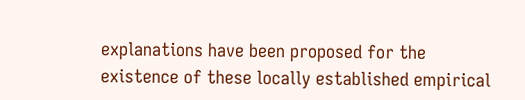explanations have been proposed for the existence of these locally established empirical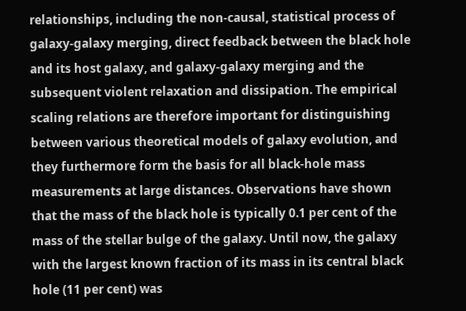relationships, including the non-causal, statistical process of galaxy-galaxy merging, direct feedback between the black hole and its host galaxy, and galaxy-galaxy merging and the subsequent violent relaxation and dissipation. The empirical scaling relations are therefore important for distinguishing between various theoretical models of galaxy evolution, and they furthermore form the basis for all black-hole mass measurements at large distances. Observations have shown that the mass of the black hole is typically 0.1 per cent of the mass of the stellar bulge of the galaxy. Until now, the galaxy with the largest known fraction of its mass in its central black hole (11 per cent) was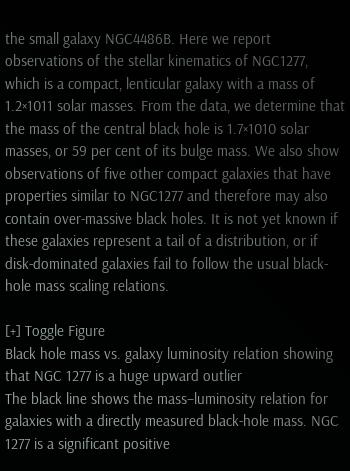the small galaxy NGC4486B. Here we report observations of the stellar kinematics of NGC1277, which is a compact, lenticular galaxy with a mass of 1.2×1011 solar masses. From the data, we determine that the mass of the central black hole is 1.7×1010 solar masses, or 59 per cent of its bulge mass. We also show observations of five other compact galaxies that have properties similar to NGC1277 and therefore may also contain over-massive black holes. It is not yet known if these galaxies represent a tail of a distribution, or if disk-dominated galaxies fail to follow the usual black-hole mass scaling relations.

[+] Toggle Figure
Black hole mass vs. galaxy luminosity relation showing that NGC 1277 is a huge upward outlier
The black line shows the mass–luminosity relation for galaxies with a directly measured black-hole mass. NGC 1277 is a significant positive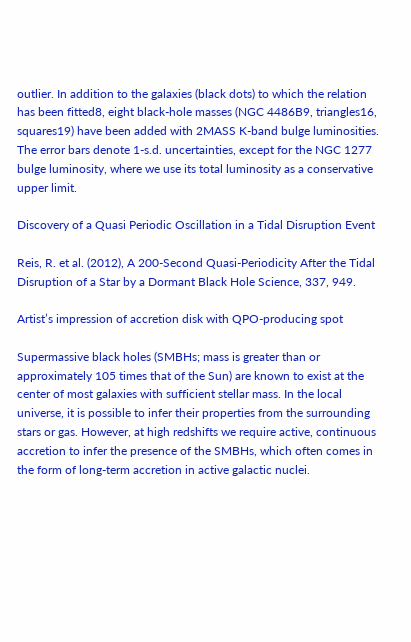outlier. In addition to the galaxies (black dots) to which the relation has been fitted8, eight black-hole masses (NGC 4486B9, triangles16, squares19) have been added with 2MASS K-band bulge luminosities. The error bars denote 1-s.d. uncertainties, except for the NGC 1277 bulge luminosity, where we use its total luminosity as a conservative upper limit.

Discovery of a Quasi Periodic Oscillation in a Tidal Disruption Event

Reis, R. et al. (2012), A 200-Second Quasi-Periodicity After the Tidal Disruption of a Star by a Dormant Black Hole Science, 337, 949.

Artist’s impression of accretion disk with QPO-producing spot

Supermassive black holes (SMBHs; mass is greater than or approximately 105 times that of the Sun) are known to exist at the center of most galaxies with sufficient stellar mass. In the local universe, it is possible to infer their properties from the surrounding stars or gas. However, at high redshifts we require active, continuous accretion to infer the presence of the SMBHs, which often comes in the form of long-term accretion in active galactic nuclei.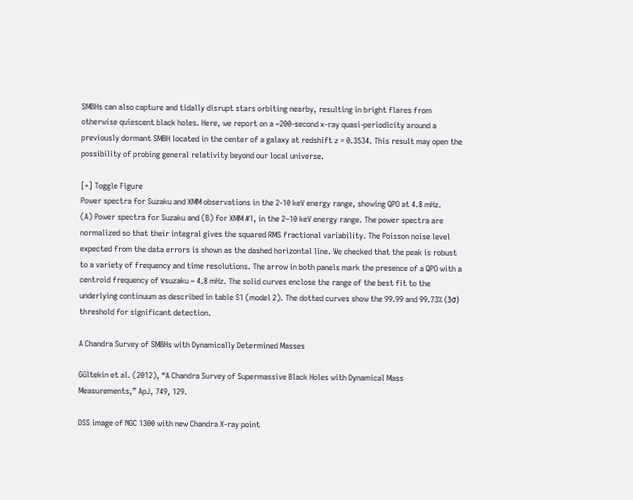SMBHs can also capture and tidally disrupt stars orbiting nearby, resulting in bright flares from otherwise quiescent black holes. Here, we report on a ~200-second x-ray quasi-periodicity around a previously dormant SMBH located in the center of a galaxy at redshift z = 0.3534. This result may open the possibility of probing general relativity beyond our local universe.

[+] Toggle Figure
Power spectra for Suzaku and XMM observations in the 2-10 keV energy range, showing QPO at 4.8 mHz.
(A) Power spectra for Suzaku and (B) for XMM #1, in the 2–10 keV energy range. The power spectra are normalized so that their integral gives the squared RMS fractional variability. The Poisson noise level expected from the data errors is shown as the dashed horizontal line. We checked that the peak is robust to a variety of frequency and time resolutions. The arrow in both panels mark the presence of a QPO with a centroid frequency of νsuzaku ~ 4.8 mHz. The solid curves enclose the range of the best fit to the underlying continuum as described in table S1 (model 2). The dotted curves show the 99.99 and 99.73% (3σ) threshold for significant detection.

A Chandra Survey of SMBHs with Dynamically Determined Masses

Gültekin et al. (2012), “A Chandra Survey of Supermassive Black Holes with Dynamical Mass Measurements,” ApJ, 749, 129.

DSS image of NGC 1300 with new Chandra X-ray point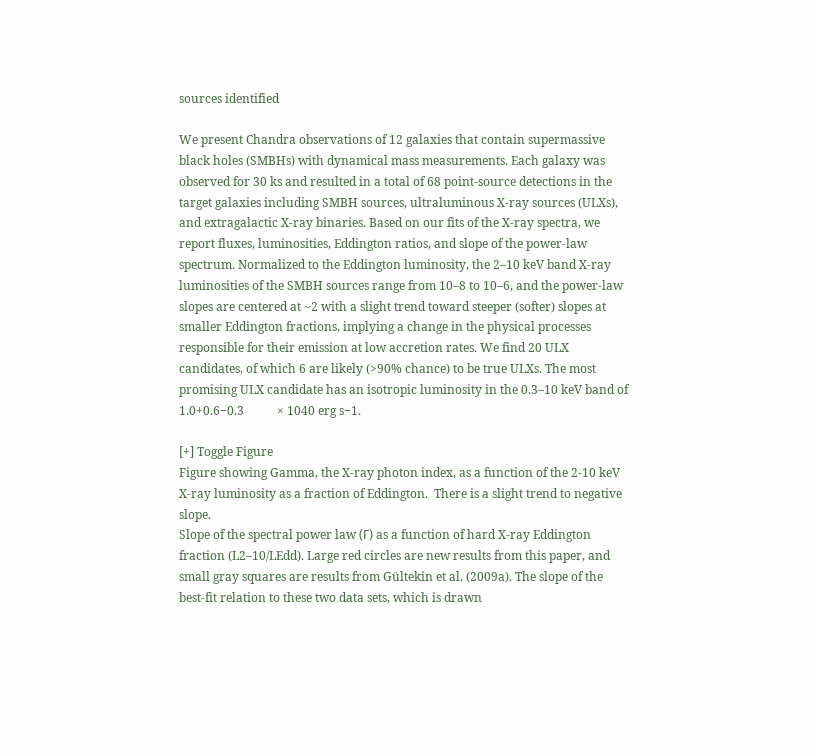sources identified

We present Chandra observations of 12 galaxies that contain supermassive black holes (SMBHs) with dynamical mass measurements. Each galaxy was observed for 30 ks and resulted in a total of 68 point-source detections in the target galaxies including SMBH sources, ultraluminous X-ray sources (ULXs), and extragalactic X-ray binaries. Based on our fits of the X-ray spectra, we report fluxes, luminosities, Eddington ratios, and slope of the power-law spectrum. Normalized to the Eddington luminosity, the 2–10 keV band X-ray luminosities of the SMBH sources range from 10–8 to 10–6, and the power-law slopes are centered at ~2 with a slight trend toward steeper (softer) slopes at smaller Eddington fractions, implying a change in the physical processes responsible for their emission at low accretion rates. We find 20 ULX candidates, of which 6 are likely (>90% chance) to be true ULXs. The most promising ULX candidate has an isotropic luminosity in the 0.3–10 keV band of 1.0+0.6−0.3           × 1040 erg s−1.

[+] Toggle Figure
Figure showing Gamma, the X-ray photon index, as a function of the 2-10 keV X-ray luminosity as a fraction of Eddington.  There is a slight trend to negative slope.
Slope of the spectral power law (Γ) as a function of hard X-ray Eddington fraction (L2–10/LEdd). Large red circles are new results from this paper, and small gray squares are results from Gültekin et al. (2009a). The slope of the best-fit relation to these two data sets, which is drawn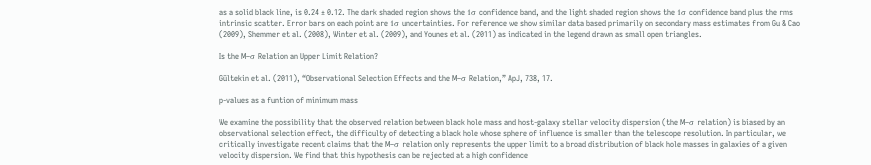as a solid black line, is 0.24 ± 0.12. The dark shaded region shows the 1σ confidence band, and the light shaded region shows the 1σ confidence band plus the rms intrinsic scatter. Error bars on each point are 1σ uncertainties. For reference we show similar data based primarily on secondary mass estimates from Gu & Cao (2009), Shemmer et al. (2008), Winter et al. (2009), and Younes et al. (2011) as indicated in the legend drawn as small open triangles.

Is the M–σ Relation an Upper Limit Relation?

Gültekin et al. (2011), “Observational Selection Effects and the M–σ Relation,” ApJ, 738, 17.

p-values as a funtion of minimum mass

We examine the possibility that the observed relation between black hole mass and host-galaxy stellar velocity dispersion (the M–σ relation) is biased by an observational selection effect, the difficulty of detecting a black hole whose sphere of influence is smaller than the telescope resolution. In particular, we critically investigate recent claims that the M–σ relation only represents the upper limit to a broad distribution of black hole masses in galaxies of a given velocity dispersion. We find that this hypothesis can be rejected at a high confidence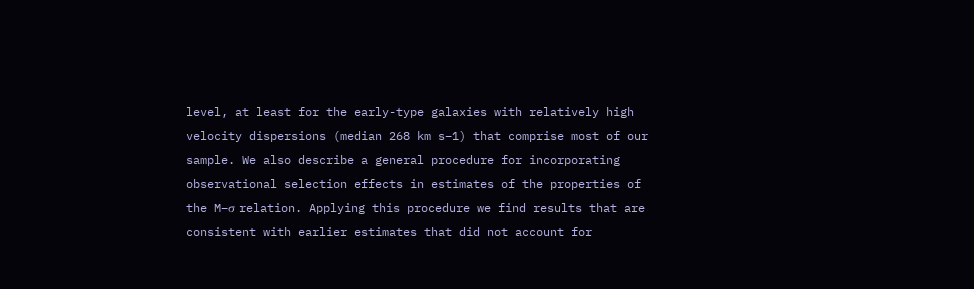level, at least for the early-type galaxies with relatively high velocity dispersions (median 268 km s−1) that comprise most of our sample. We also describe a general procedure for incorporating observational selection effects in estimates of the properties of the M–σ relation. Applying this procedure we find results that are consistent with earlier estimates that did not account for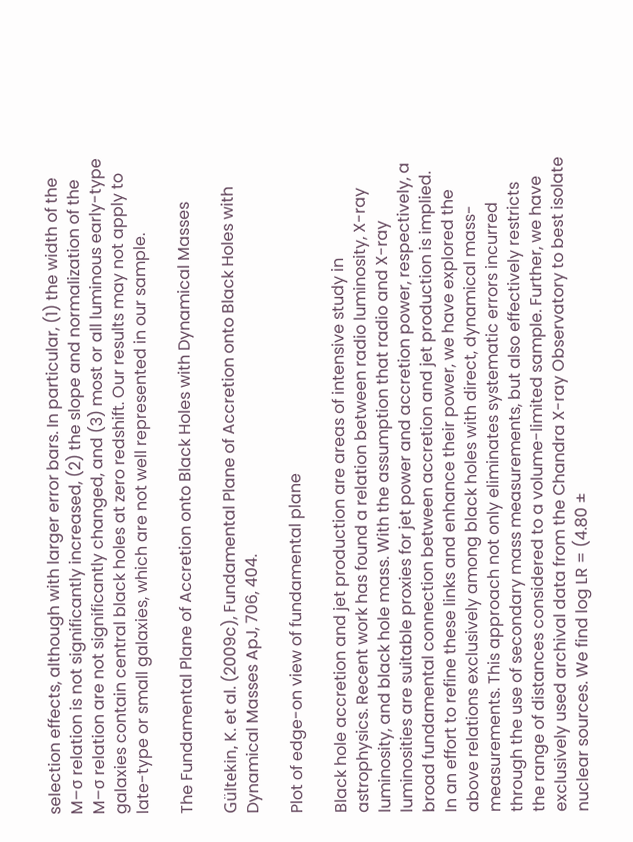selection effects, although with larger error bars. In particular, (1) the width of the M–σ relation is not significantly increased, (2) the slope and normalization of the M–σ relation are not significantly changed, and (3) most or all luminous early-type galaxies contain central black holes at zero redshift. Our results may not apply to late-type or small galaxies, which are not well represented in our sample.

The Fundamental Plane of Accretion onto Black Holes with Dynamical Masses

Gültekin, K. et al. (2009c), Fundamental Plane of Accretion onto Black Holes with Dynamical Masses ApJ, 706, 404.

Plot of edge-on view of fundamental plane

Black hole accretion and jet production are areas of intensive study in astrophysics. Recent work has found a relation between radio luminosity, X-ray luminosity, and black hole mass. With the assumption that radio and X-ray luminosities are suitable proxies for jet power and accretion power, respectively, a broad fundamental connection between accretion and jet production is implied. In an effort to refine these links and enhance their power, we have explored the above relations exclusively among black holes with direct, dynamical mass-measurements. This approach not only eliminates systematic errors incurred through the use of secondary mass measurements, but also effectively restricts the range of distances considered to a volume-limited sample. Further, we have exclusively used archival data from the Chandra X-ray Observatory to best isolate nuclear sources. We find log LR = (4.80 ±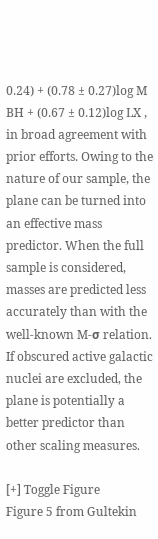0.24) + (0.78 ± 0.27)log M BH + (0.67 ± 0.12)log LX , in broad agreement with prior efforts. Owing to the nature of our sample, the plane can be turned into an effective mass predictor. When the full sample is considered, masses are predicted less accurately than with the well-known M-σ relation. If obscured active galactic nuclei are excluded, the plane is potentially a better predictor than other scaling measures.

[+] Toggle Figure
Figure 5 from Gultekin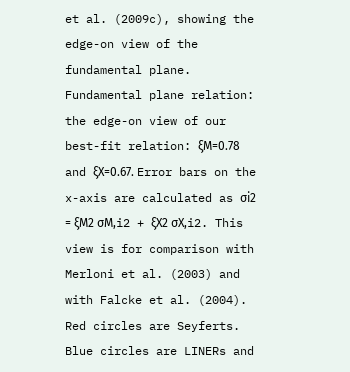et al. (2009c), showing the edge-on view of the fundamental plane.
Fundamental plane relation: the edge-on view of our best-fit relation: ξM=0.78 and ξX=0.67. Error bars on the x-axis are calculated as σi2 = ξM2 σM,i2 + ξX2 σX,i2. This view is for comparison with Merloni et al. (2003) and with Falcke et al. (2004). Red circles are Seyferts. Blue circles are LINERs and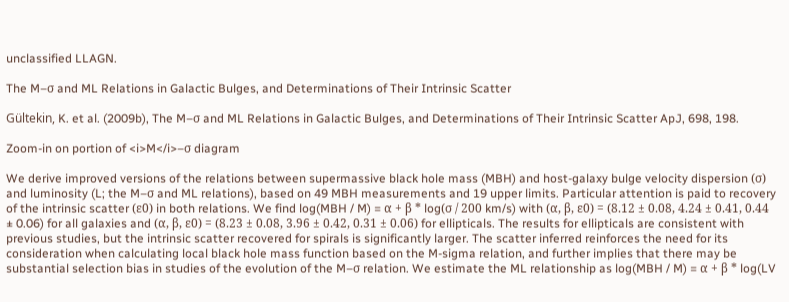unclassified LLAGN.

The M–σ and ML Relations in Galactic Bulges, and Determinations of Their Intrinsic Scatter

Gültekin, K. et al. (2009b), The M–σ and ML Relations in Galactic Bulges, and Determinations of Their Intrinsic Scatter ApJ, 698, 198.

Zoom-in on portion of <i>M</i>–σ diagram

We derive improved versions of the relations between supermassive black hole mass (MBH) and host-galaxy bulge velocity dispersion (σ) and luminosity (L; the M–σ and ML relations), based on 49 MBH measurements and 19 upper limits. Particular attention is paid to recovery of the intrinsic scatter (ε0) in both relations. We find log(MBH / M) = α + β * log(σ / 200 km/s) with (α, β, ε0) = (8.12 ± 0.08, 4.24 ± 0.41, 0.44 ± 0.06) for all galaxies and (α, β, ε0) = (8.23 ± 0.08, 3.96 ± 0.42, 0.31 ± 0.06) for ellipticals. The results for ellipticals are consistent with previous studies, but the intrinsic scatter recovered for spirals is significantly larger. The scatter inferred reinforces the need for its consideration when calculating local black hole mass function based on the M-sigma relation, and further implies that there may be substantial selection bias in studies of the evolution of the M–σ relation. We estimate the ML relationship as log(MBH / M) = α + β * log(LV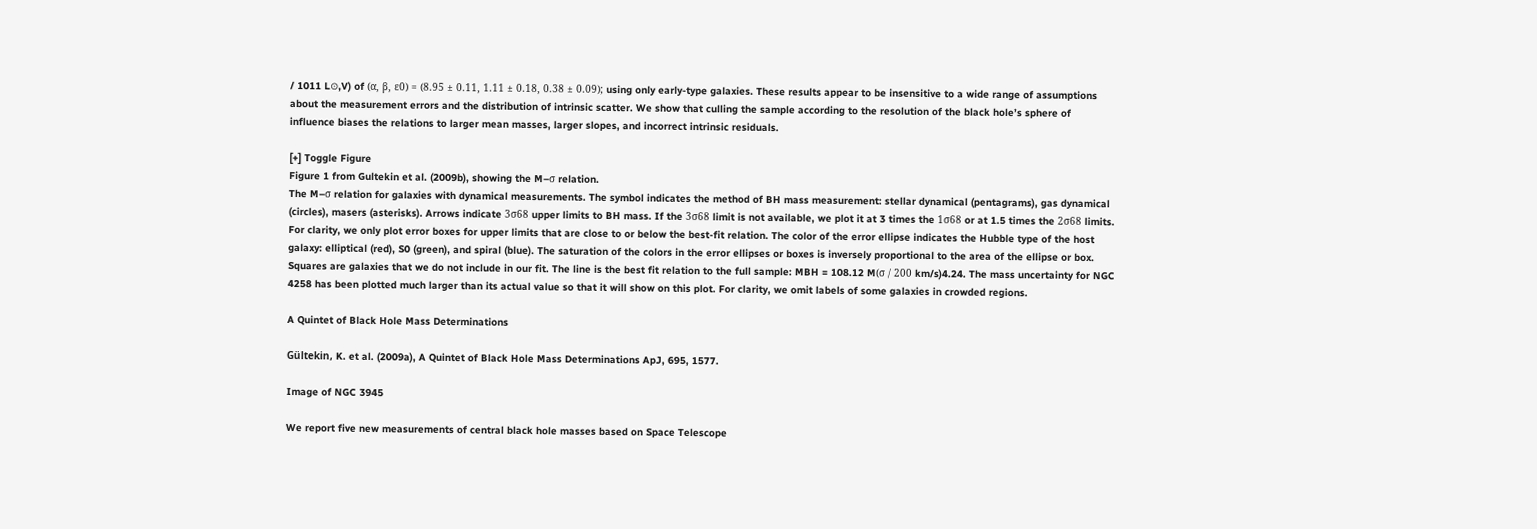/ 1011 L⊙,V) of (α, β, ε0) = (8.95 ± 0.11, 1.11 ± 0.18, 0.38 ± 0.09); using only early-type galaxies. These results appear to be insensitive to a wide range of assumptions about the measurement errors and the distribution of intrinsic scatter. We show that culling the sample according to the resolution of the black hole’s sphere of influence biases the relations to larger mean masses, larger slopes, and incorrect intrinsic residuals.

[+] Toggle Figure
Figure 1 from Gultekin et al. (2009b), showing the M–σ relation.
The M–σ relation for galaxies with dynamical measurements. The symbol indicates the method of BH mass measurement: stellar dynamical (pentagrams), gas dynamical (circles), masers (asterisks). Arrows indicate 3σ68 upper limits to BH mass. If the 3σ68 limit is not available, we plot it at 3 times the 1σ68 or at 1.5 times the 2σ68 limits. For clarity, we only plot error boxes for upper limits that are close to or below the best-fit relation. The color of the error ellipse indicates the Hubble type of the host galaxy: elliptical (red), S0 (green), and spiral (blue). The saturation of the colors in the error ellipses or boxes is inversely proportional to the area of the ellipse or box. Squares are galaxies that we do not include in our fit. The line is the best fit relation to the full sample: MBH = 108.12 M(σ / 200 km/s)4.24. The mass uncertainty for NGC 4258 has been plotted much larger than its actual value so that it will show on this plot. For clarity, we omit labels of some galaxies in crowded regions.

A Quintet of Black Hole Mass Determinations

Gültekin, K. et al. (2009a), A Quintet of Black Hole Mass Determinations ApJ, 695, 1577.

Image of NGC 3945

We report five new measurements of central black hole masses based on Space Telescope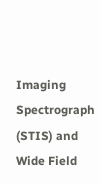Imaging Spectrograph (STIS) and Wide Field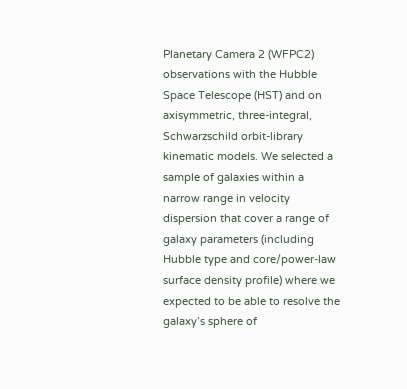Planetary Camera 2 (WFPC2) observations with the Hubble Space Telescope (HST) and on axisymmetric, three-integral, Schwarzschild orbit-library kinematic models. We selected a sample of galaxies within a narrow range in velocity dispersion that cover a range of galaxy parameters (including Hubble type and core/power-law surface density profile) where we expected to be able to resolve the galaxy’s sphere of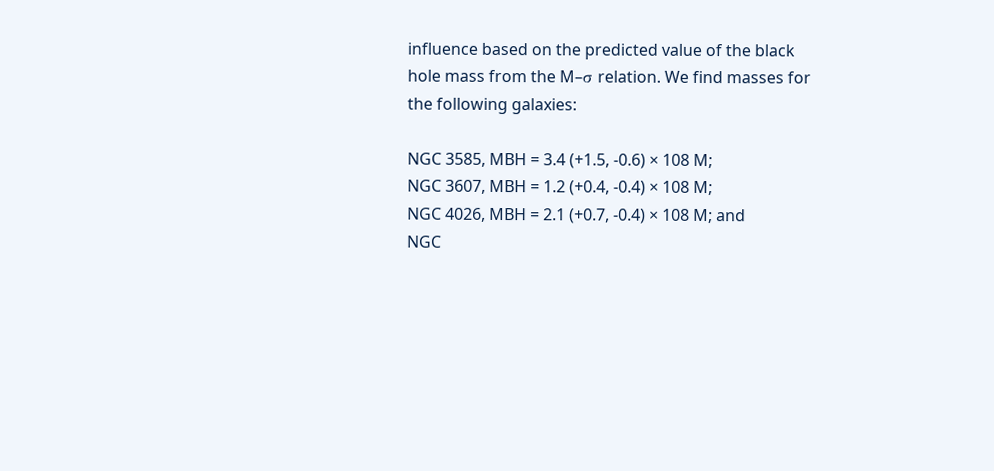influence based on the predicted value of the black hole mass from the M–σ relation. We find masses for the following galaxies:

NGC 3585, MBH = 3.4 (+1.5, -0.6) × 108 M;
NGC 3607, MBH = 1.2 (+0.4, -0.4) × 108 M;
NGC 4026, MBH = 2.1 (+0.7, -0.4) × 108 M; and
NGC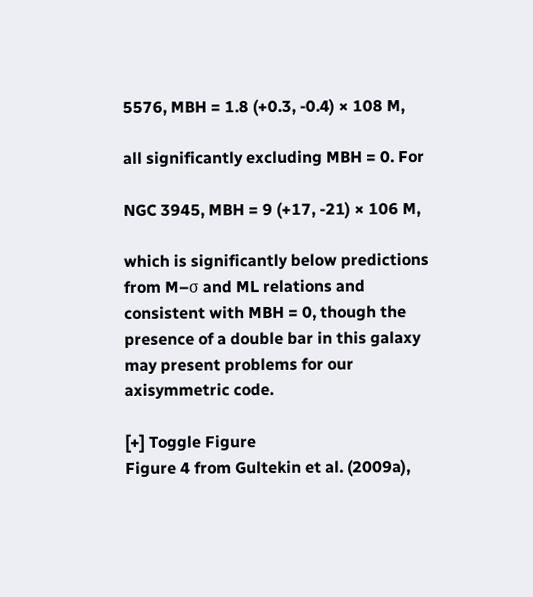5576, MBH = 1.8 (+0.3, -0.4) × 108 M,

all significantly excluding MBH = 0. For

NGC 3945, MBH = 9 (+17, -21) × 106 M,

which is significantly below predictions from M–σ and ML relations and consistent with MBH = 0, though the presence of a double bar in this galaxy may present problems for our axisymmetric code.

[+] Toggle Figure
Figure 4 from Gultekin et al. (2009a),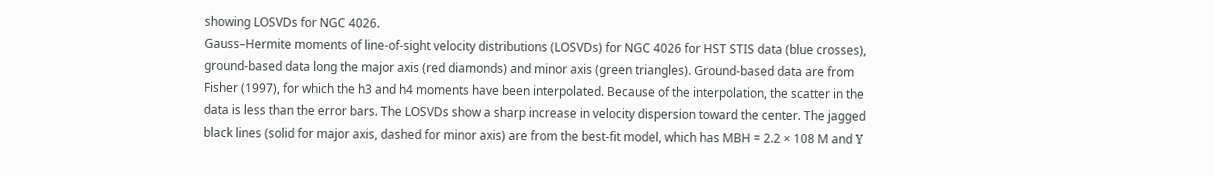showing LOSVDs for NGC 4026.
Gauss–Hermite moments of line-of-sight velocity distributions (LOSVDs) for NGC 4026 for HST STIS data (blue crosses), ground-based data long the major axis (red diamonds) and minor axis (green triangles). Ground-based data are from Fisher (1997), for which the h3 and h4 moments have been interpolated. Because of the interpolation, the scatter in the data is less than the error bars. The LOSVDs show a sharp increase in velocity dispersion toward the center. The jagged black lines (solid for major axis, dashed for minor axis) are from the best-fit model, which has MBH = 2.2 × 108 M and Υ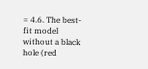= 4.6. The best-fit model without a black hole (red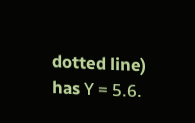dotted line) has Υ = 5.6.